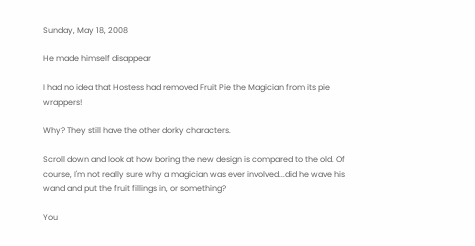Sunday, May 18, 2008

He made himself disappear

I had no idea that Hostess had removed Fruit Pie the Magician from its pie wrappers!

Why? They still have the other dorky characters.

Scroll down and look at how boring the new design is compared to the old. Of course, I'm not really sure why a magician was ever involved...did he wave his wand and put the fruit fillings in, or something?

You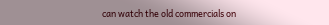can watch the old commercials on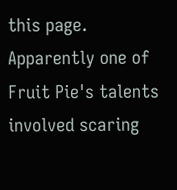this page. Apparently one of Fruit Pie's talents involved scaring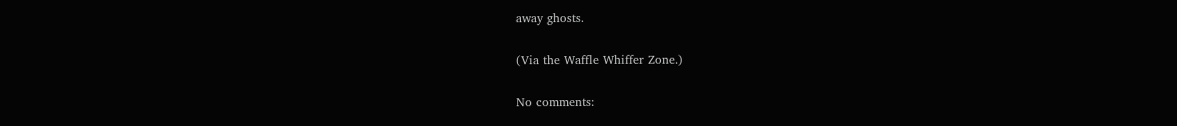away ghosts.

(Via the Waffle Whiffer Zone.)

No comments: